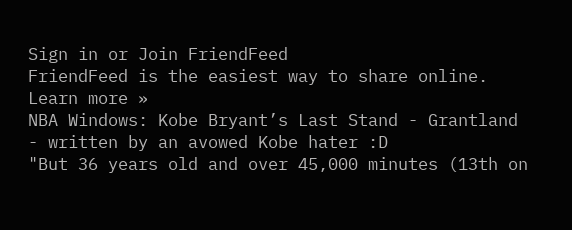Sign in or Join FriendFeed
FriendFeed is the easiest way to share online. Learn more »
NBA Windows: Kobe Bryant’s Last Stand - Grantland - written by an avowed Kobe hater :D
"But 36 years old and over 45,000 minutes (13th on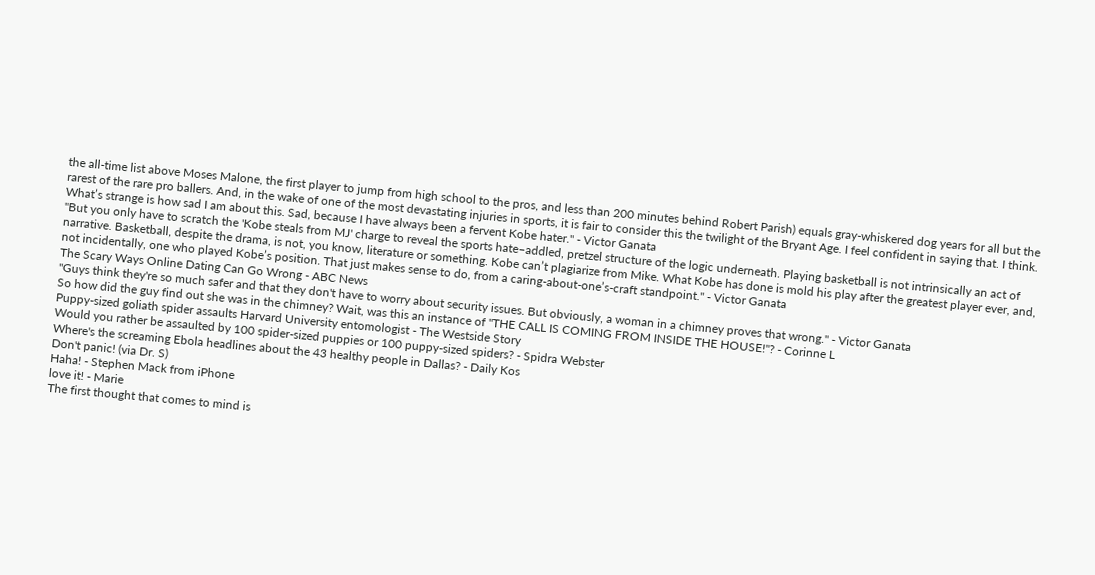the all-time list above Moses Malone, the first player to jump from high school to the pros, and less than 200 minutes behind Robert Parish) equals gray-whiskered dog years for all but the rarest of the rare pro ballers. And, in the wake of one of the most devastating injuries in sports, it is fair to consider this the twilight of the Bryant Age. I feel confident in saying that. I think. What’s strange is how sad I am about this. Sad, because I have always been a fervent Kobe hater." - Victor Ganata
"But you only have to scratch the 'Kobe steals from MJ' charge to reveal the sports hate–addled, pretzel structure of the logic underneath. Playing basketball is not intrinsically an act of narrative. Basketball, despite the drama, is not, you know, literature or something. Kobe can’t plagiarize from Mike. What Kobe has done is mold his play after the greatest player ever, and, not incidentally, one who played Kobe’s position. That just makes sense to do, from a caring-about-one’s-craft standpoint." - Victor Ganata
The Scary Ways Online Dating Can Go Wrong - ABC News
"Guys think they're so much safer and that they don't have to worry about security issues. But obviously, a woman in a chimney proves that wrong." - Victor Ganata
So how did the guy find out she was in the chimney? Wait, was this an instance of "THE CALL IS COMING FROM INSIDE THE HOUSE!"? - Corinne L
Puppy-sized goliath spider assaults Harvard University entomologist - The Westside Story
Would you rather be assaulted by 100 spider-sized puppies or 100 puppy-sized spiders? - Spidra Webster
Where's the screaming Ebola headlines about the 43 healthy people in Dallas? - Daily Kos
Don't panic! (via Dr. S)
Haha! - Stephen Mack from iPhone
love it! - Marie
The first thought that comes to mind is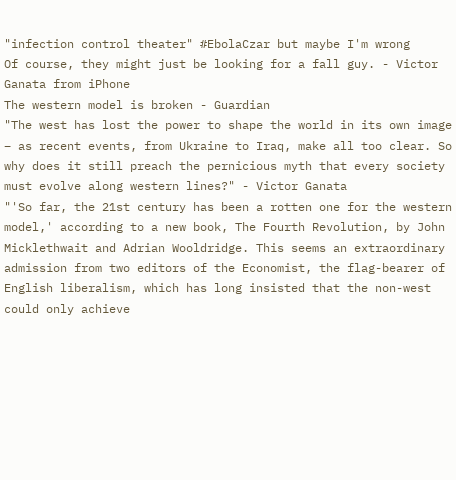"infection control theater" #EbolaCzar but maybe I'm wrong
Of course, they might just be looking for a fall guy. - Victor Ganata from iPhone
The western model is broken - Guardian
"The west has lost the power to shape the world in its own image – as recent events, from Ukraine to Iraq, make all too clear. So why does it still preach the pernicious myth that every society must evolve along western lines?" - Victor Ganata
"'So far, the 21st century has been a rotten one for the western model,' according to a new book, The Fourth Revolution, by John Micklethwait and Adrian Wooldridge. This seems an extraordinary admission from two editors of the Economist, the flag-bearer of English liberalism, which has long insisted that the non-west could only achieve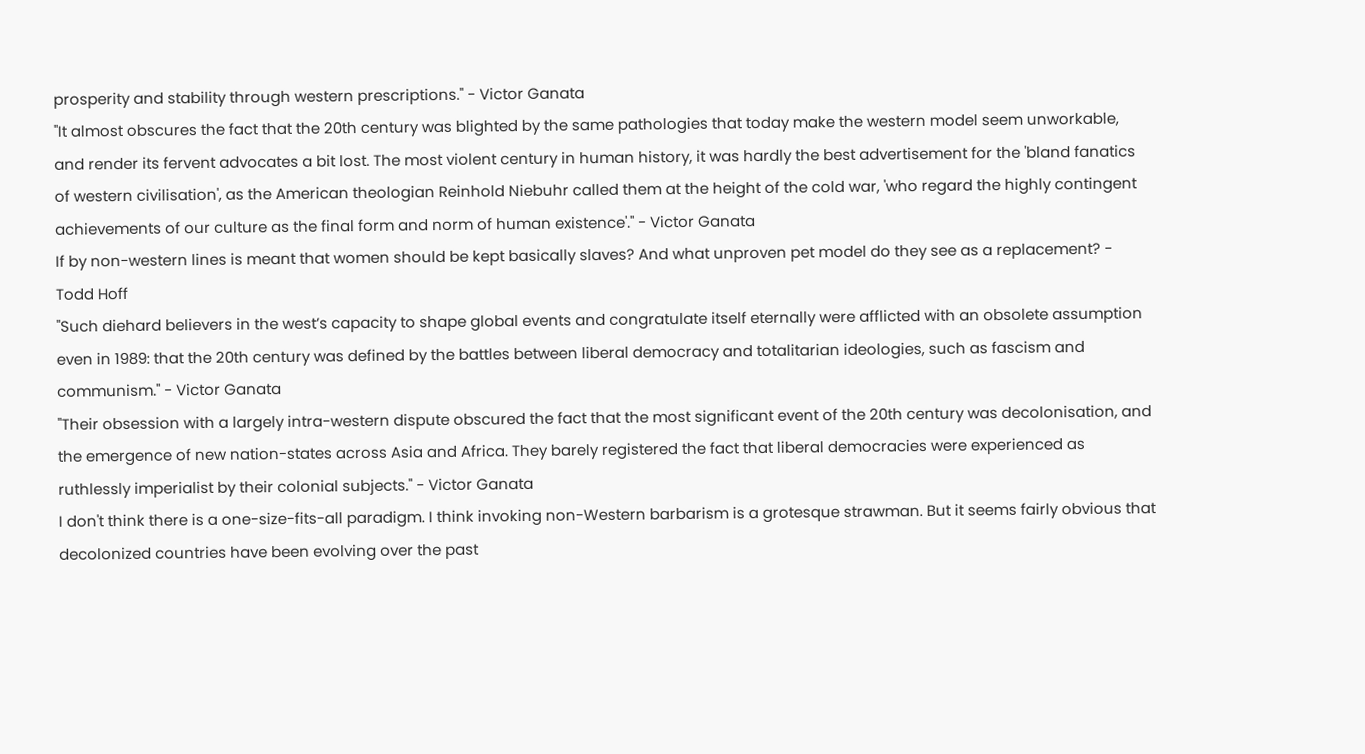prosperity and stability through western prescriptions." - Victor Ganata
"It almost obscures the fact that the 20th century was blighted by the same pathologies that today make the western model seem unworkable, and render its fervent advocates a bit lost. The most violent century in human history, it was hardly the best advertisement for the 'bland fanatics of western civilisation', as the American theologian Reinhold Niebuhr called them at the height of the cold war, 'who regard the highly contingent achievements of our culture as the final form and norm of human existence'." - Victor Ganata
If by non-western lines is meant that women should be kept basically slaves? And what unproven pet model do they see as a replacement? - Todd Hoff
"Such diehard believers in the west’s capacity to shape global events and congratulate itself eternally were afflicted with an obsolete assumption even in 1989: that the 20th century was defined by the battles between liberal democracy and totalitarian ideologies, such as fascism and communism." - Victor Ganata
"Their obsession with a largely intra-western dispute obscured the fact that the most significant event of the 20th century was decolonisation, and the emergence of new nation-states across Asia and Africa. They barely registered the fact that liberal democracies were experienced as ruthlessly imperialist by their colonial subjects." - Victor Ganata
I don't think there is a one-size-fits-all paradigm. I think invoking non-Western barbarism is a grotesque strawman. But it seems fairly obvious that decolonized countries have been evolving over the past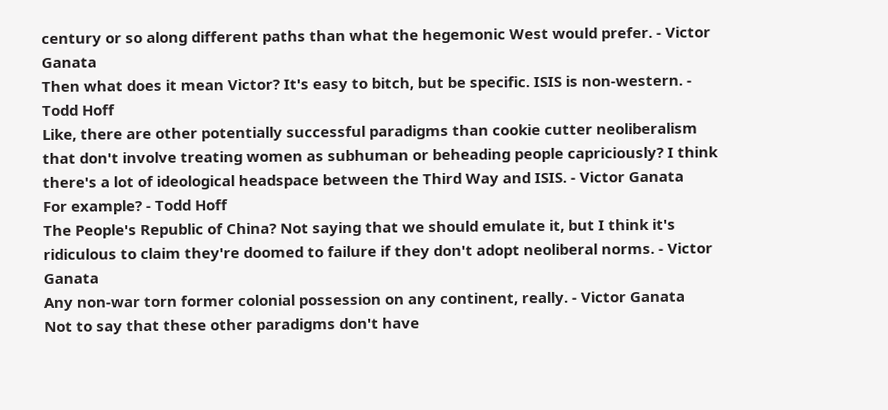century or so along different paths than what the hegemonic West would prefer. - Victor Ganata
Then what does it mean Victor? It's easy to bitch, but be specific. ISIS is non-western. - Todd Hoff
Like, there are other potentially successful paradigms than cookie cutter neoliberalism that don't involve treating women as subhuman or beheading people capriciously? I think there's a lot of ideological headspace between the Third Way and ISIS. - Victor Ganata
For example? - Todd Hoff
The People's Republic of China? Not saying that we should emulate it, but I think it's ridiculous to claim they're doomed to failure if they don't adopt neoliberal norms. - Victor Ganata
Any non-war torn former colonial possession on any continent, really. - Victor Ganata
Not to say that these other paradigms don't have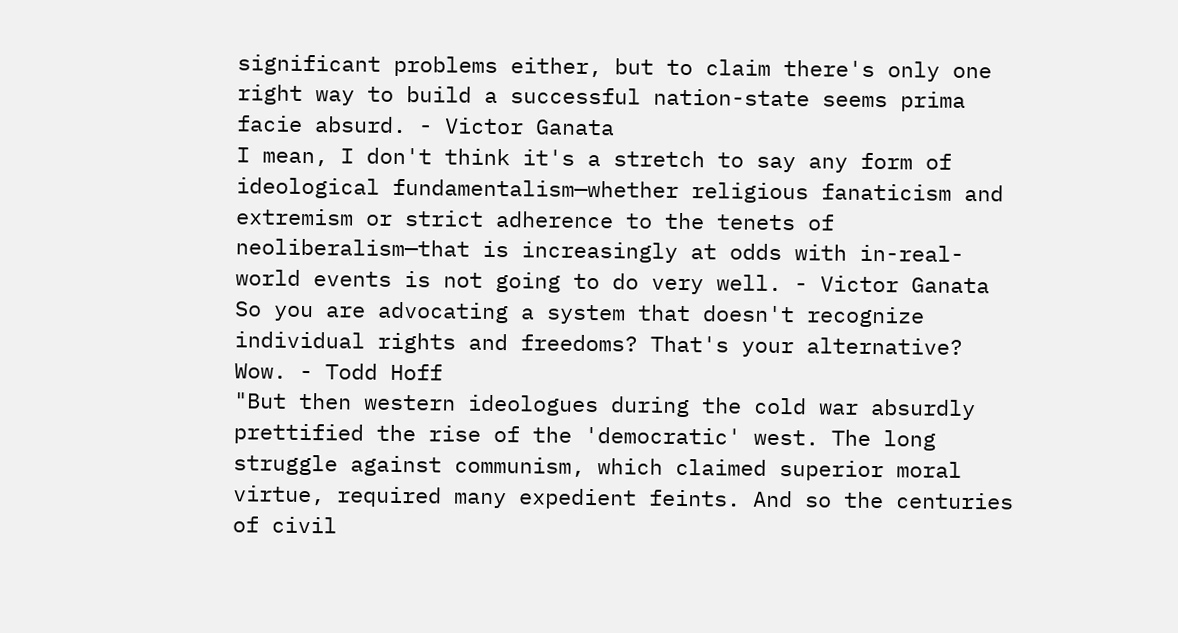significant problems either, but to claim there's only one right way to build a successful nation-state seems prima facie absurd. - Victor Ganata
I mean, I don't think it's a stretch to say any form of ideological fundamentalism—whether religious fanaticism and extremism or strict adherence to the tenets of neoliberalism—that is increasingly at odds with in-real-world events is not going to do very well. - Victor Ganata
So you are advocating a system that doesn't recognize individual rights and freedoms? That's your alternative? Wow. - Todd Hoff
"But then western ideologues during the cold war absurdly prettified the rise of the 'democratic' west. The long struggle against communism, which claimed superior moral virtue, required many expedient feints. And so the centuries of civil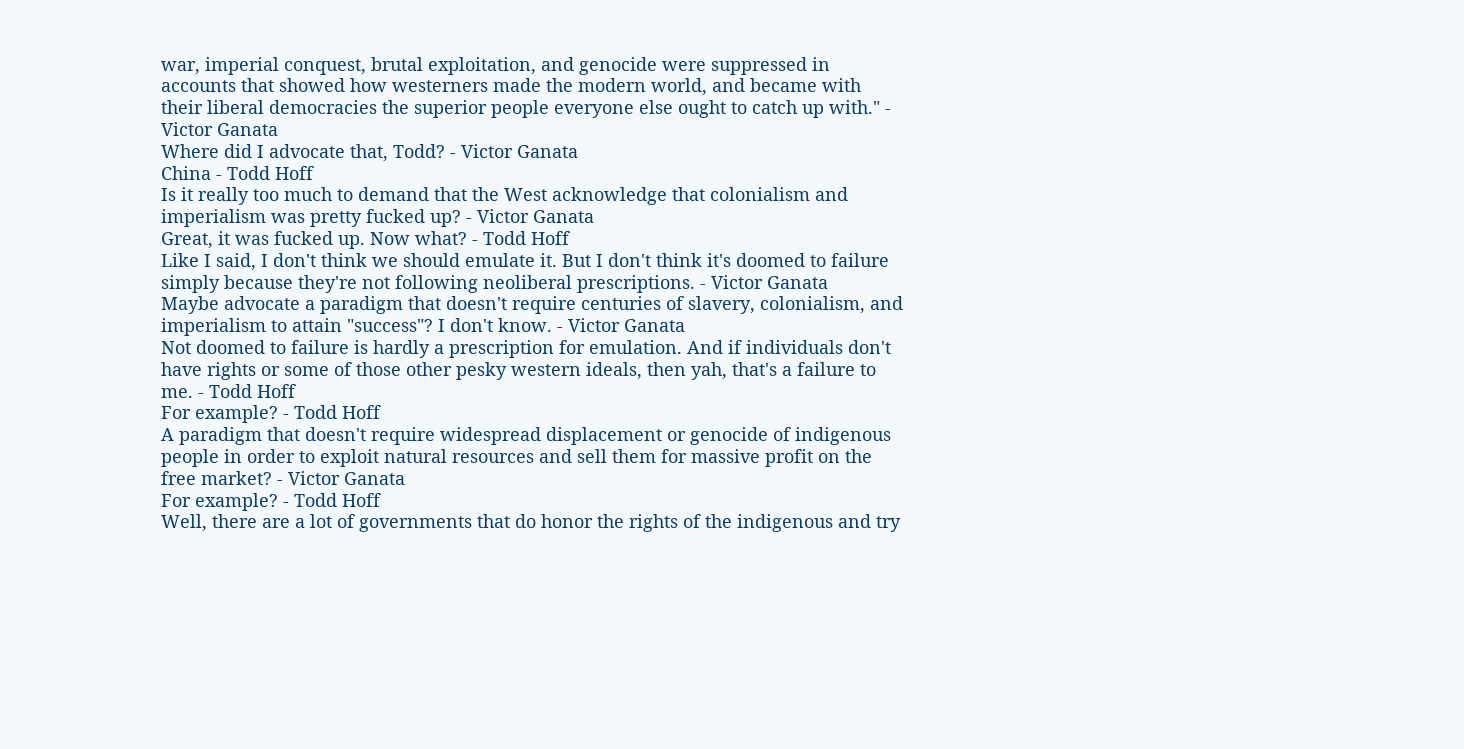war, imperial conquest, brutal exploitation, and genocide were suppressed in accounts that showed how westerners made the modern world, and became with their liberal democracies the superior people everyone else ought to catch up with." - Victor Ganata
Where did I advocate that, Todd? - Victor Ganata
China - Todd Hoff
Is it really too much to demand that the West acknowledge that colonialism and imperialism was pretty fucked up? - Victor Ganata
Great, it was fucked up. Now what? - Todd Hoff
Like I said, I don't think we should emulate it. But I don't think it's doomed to failure simply because they're not following neoliberal prescriptions. - Victor Ganata
Maybe advocate a paradigm that doesn't require centuries of slavery, colonialism, and imperialism to attain "success"? I don't know. - Victor Ganata
Not doomed to failure is hardly a prescription for emulation. And if individuals don't have rights or some of those other pesky western ideals, then yah, that's a failure to me. - Todd Hoff
For example? - Todd Hoff
A paradigm that doesn't require widespread displacement or genocide of indigenous people in order to exploit natural resources and sell them for massive profit on the free market? - Victor Ganata
For example? - Todd Hoff
Well, there are a lot of governments that do honor the rights of the indigenous and try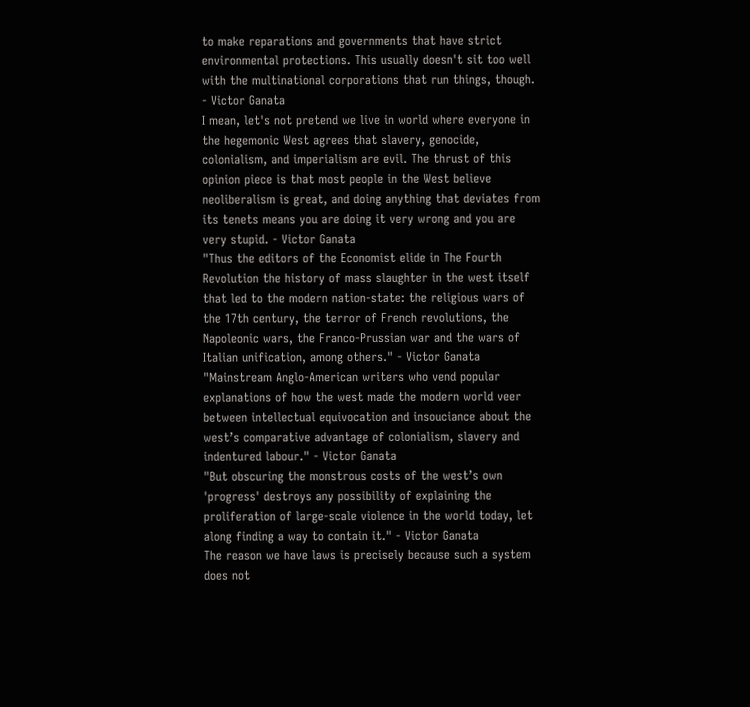to make reparations and governments that have strict environmental protections. This usually doesn't sit too well with the multinational corporations that run things, though. - Victor Ganata
I mean, let's not pretend we live in world where everyone in the hegemonic West agrees that slavery, genocide, colonialism, and imperialism are evil. The thrust of this opinion piece is that most people in the West believe neoliberalism is great, and doing anything that deviates from its tenets means you are doing it very wrong and you are very stupid. - Victor Ganata
"Thus the editors of the Economist elide in The Fourth Revolution the history of mass slaughter in the west itself that led to the modern nation-state: the religious wars of the 17th century, the terror of French revolutions, the Napoleonic wars, the Franco-Prussian war and the wars of Italian unification, among others." - Victor Ganata
"Mainstream Anglo-American writers who vend popular explanations of how the west made the modern world veer between intellectual equivocation and insouciance about the west’s comparative advantage of colonialism, slavery and indentured labour." - Victor Ganata
"But obscuring the monstrous costs of the west’s own 'progress' destroys any possibility of explaining the proliferation of large-scale violence in the world today, let along finding a way to contain it." - Victor Ganata
The reason we have laws is precisely because such a system does not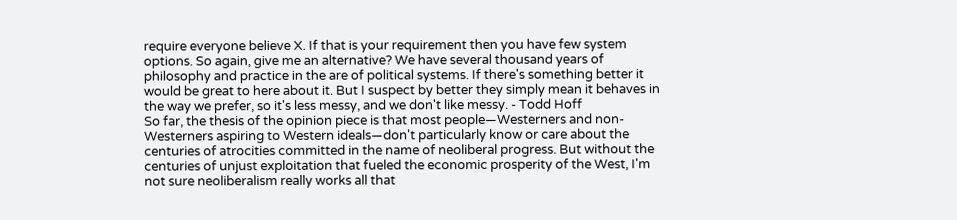require everyone believe X. If that is your requirement then you have few system options. So again, give me an alternative? We have several thousand years of philosophy and practice in the are of political systems. If there's something better it would be great to here about it. But I suspect by better they simply mean it behaves in the way we prefer, so it's less messy, and we don't like messy. - Todd Hoff
So far, the thesis of the opinion piece is that most people—Westerners and non-Westerners aspiring to Western ideals—don't particularly know or care about the centuries of atrocities committed in the name of neoliberal progress. But without the centuries of unjust exploitation that fueled the economic prosperity of the West, I'm not sure neoliberalism really works all that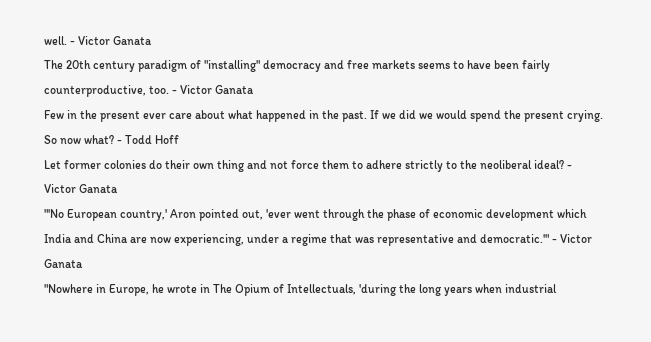well. - Victor Ganata
The 20th century paradigm of "installing" democracy and free markets seems to have been fairly counterproductive, too. - Victor Ganata
Few in the present ever care about what happened in the past. If we did we would spend the present crying. So now what? - Todd Hoff
Let former colonies do their own thing and not force them to adhere strictly to the neoliberal ideal? - Victor Ganata
"'No European country,' Aron pointed out, 'ever went through the phase of economic development which India and China are now experiencing, under a regime that was representative and democratic.'" - Victor Ganata
"Nowhere in Europe, he wrote in The Opium of Intellectuals, 'during the long years when industrial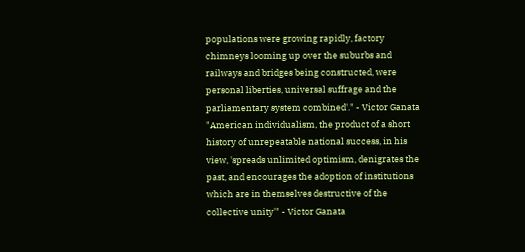populations were growing rapidly, factory chimneys looming up over the suburbs and railways and bridges being constructed, were personal liberties, universal suffrage and the parliamentary system combined'." - Victor Ganata
"American individualism, the product of a short history of unrepeatable national success, in his view, 'spreads unlimited optimism, denigrates the past, and encourages the adoption of institutions which are in themselves destructive of the collective unity'" - Victor Ganata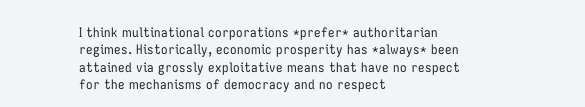I think multinational corporations *prefer* authoritarian regimes. Historically, economic prosperity has *always* been attained via grossly exploitative means that have no respect for the mechanisms of democracy and no respect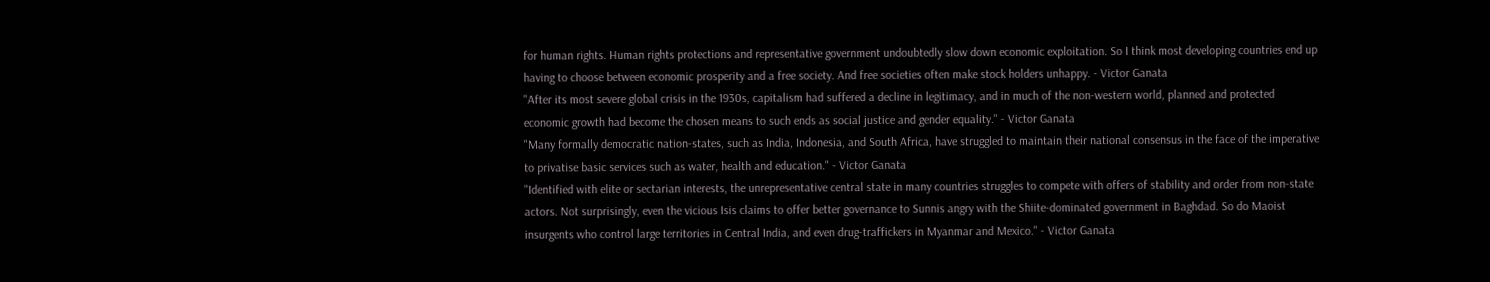for human rights. Human rights protections and representative government undoubtedly slow down economic exploitation. So I think most developing countries end up having to choose between economic prosperity and a free society. And free societies often make stock holders unhappy. - Victor Ganata
"After its most severe global crisis in the 1930s, capitalism had suffered a decline in legitimacy, and in much of the non-western world, planned and protected economic growth had become the chosen means to such ends as social justice and gender equality." - Victor Ganata
"Many formally democratic nation-states, such as India, Indonesia, and South Africa, have struggled to maintain their national consensus in the face of the imperative to privatise basic services such as water, health and education." - Victor Ganata
"Identified with elite or sectarian interests, the unrepresentative central state in many countries struggles to compete with offers of stability and order from non-state actors. Not surprisingly, even the vicious Isis claims to offer better governance to Sunnis angry with the Shiite-dominated government in Baghdad. So do Maoist insurgents who control large territories in Central India, and even drug-traffickers in Myanmar and Mexico." - Victor Ganata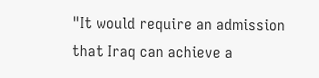"It would require an admission that Iraq can achieve a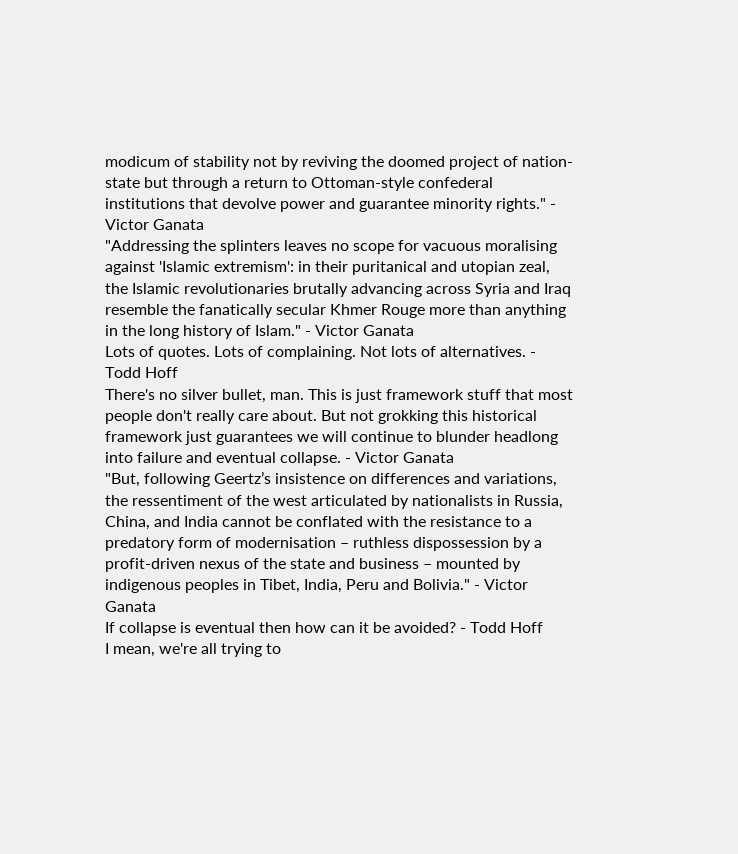modicum of stability not by reviving the doomed project of nation-state but through a return to Ottoman-style confederal institutions that devolve power and guarantee minority rights." - Victor Ganata
"Addressing the splinters leaves no scope for vacuous moralising against 'Islamic extremism': in their puritanical and utopian zeal, the Islamic revolutionaries brutally advancing across Syria and Iraq resemble the fanatically secular Khmer Rouge more than anything in the long history of Islam." - Victor Ganata
Lots of quotes. Lots of complaining. Not lots of alternatives. - Todd Hoff
There's no silver bullet, man. This is just framework stuff that most people don't really care about. But not grokking this historical framework just guarantees we will continue to blunder headlong into failure and eventual collapse. - Victor Ganata
"But, following Geertz’s insistence on differences and variations, the ressentiment of the west articulated by nationalists in Russia, China, and India cannot be conflated with the resistance to a predatory form of modernisation – ruthless dispossession by a profit-driven nexus of the state and business – mounted by indigenous peoples in Tibet, India, Peru and Bolivia." - Victor Ganata
If collapse is eventual then how can it be avoided? - Todd Hoff
I mean, we're all trying to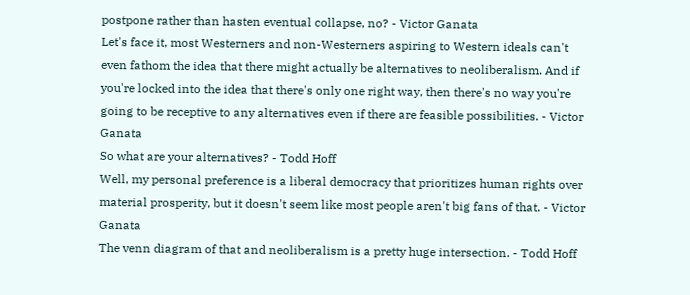postpone rather than hasten eventual collapse, no? - Victor Ganata
Let's face it, most Westerners and non-Westerners aspiring to Western ideals can't even fathom the idea that there might actually be alternatives to neoliberalism. And if you're locked into the idea that there's only one right way, then there's no way you're going to be receptive to any alternatives even if there are feasible possibilities. - Victor Ganata
So what are your alternatives? - Todd Hoff
Well, my personal preference is a liberal democracy that prioritizes human rights over material prosperity, but it doesn't seem like most people aren't big fans of that. - Victor Ganata
The venn diagram of that and neoliberalism is a pretty huge intersection. - Todd Hoff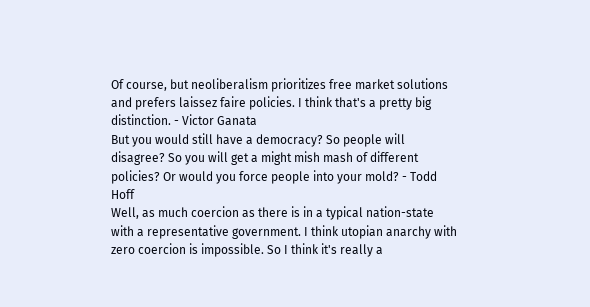Of course, but neoliberalism prioritizes free market solutions and prefers laissez faire policies. I think that's a pretty big distinction. - Victor Ganata
But you would still have a democracy? So people will disagree? So you will get a might mish mash of different policies? Or would you force people into your mold? - Todd Hoff
Well, as much coercion as there is in a typical nation-state with a representative government. I think utopian anarchy with zero coercion is impossible. So I think it's really a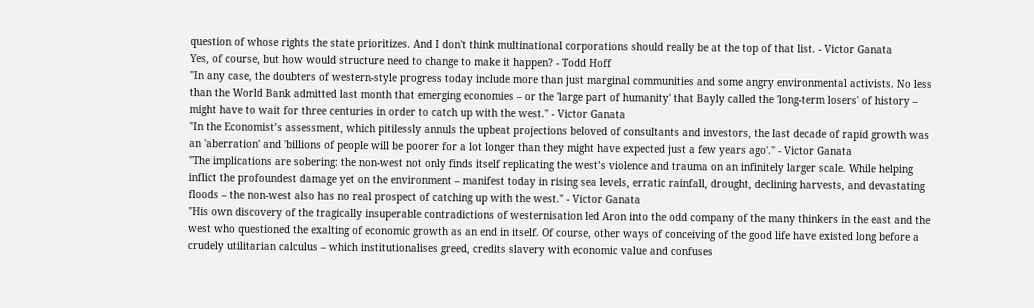question of whose rights the state prioritizes. And I don't think multinational corporations should really be at the top of that list. - Victor Ganata
Yes, of course, but how would structure need to change to make it happen? - Todd Hoff
"In any case, the doubters of western-style progress today include more than just marginal communities and some angry environmental activists. No less than the World Bank admitted last month that emerging economies – or the 'large part of humanity' that Bayly called the 'long-term losers' of history – might have to wait for three centuries in order to catch up with the west." - Victor Ganata
"In the Economist’s assessment, which pitilessly annuls the upbeat projections beloved of consultants and investors, the last decade of rapid growth was an 'aberration' and 'billions of people will be poorer for a lot longer than they might have expected just a few years ago'." - Victor Ganata
"The implications are sobering: the non-west not only finds itself replicating the west’s violence and trauma on an infinitely larger scale. While helping inflict the profoundest damage yet on the environment – manifest today in rising sea levels, erratic rainfall, drought, declining harvests, and devastating floods – the non-west also has no real prospect of catching up with the west." - Victor Ganata
"His own discovery of the tragically insuperable contradictions of westernisation led Aron into the odd company of the many thinkers in the east and the west who questioned the exalting of economic growth as an end in itself. Of course, other ways of conceiving of the good life have existed long before a crudely utilitarian calculus – which institutionalises greed, credits slavery with economic value and confuses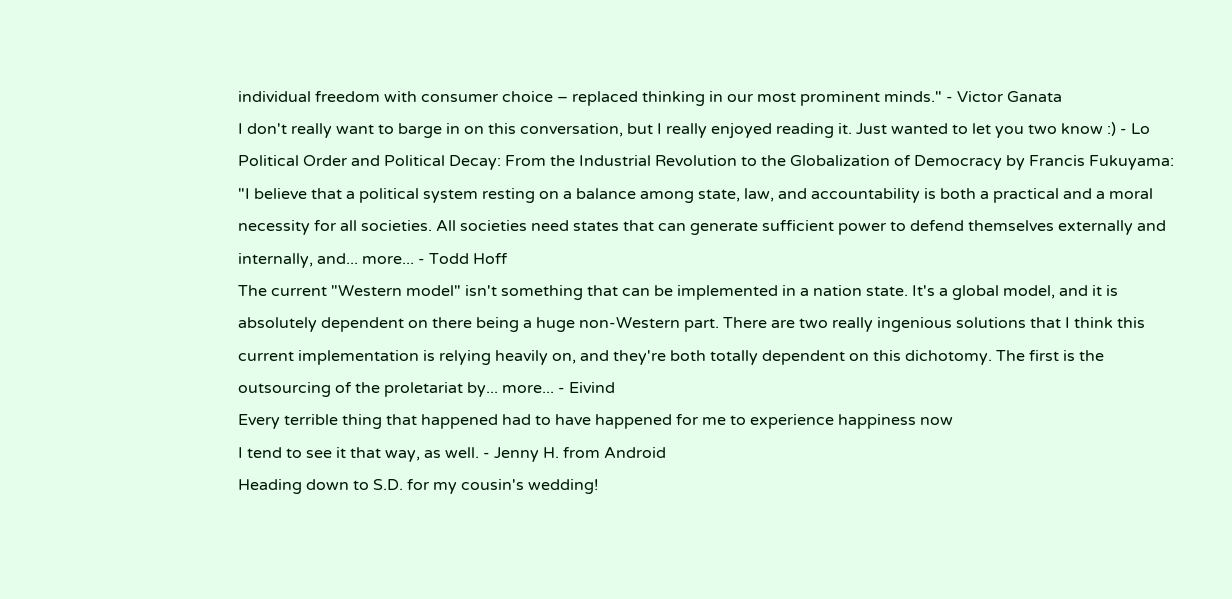individual freedom with consumer choice – replaced thinking in our most prominent minds." - Victor Ganata
I don't really want to barge in on this conversation, but I really enjoyed reading it. Just wanted to let you two know :) - Lo
Political Order and Political Decay: From the Industrial Revolution to the Globalization of Democracy by Francis Fukuyama: "I believe that a political system resting on a balance among state, law, and accountability is both a practical and a moral necessity for all societies. All societies need states that can generate sufficient power to defend themselves externally and internally, and... more... - Todd Hoff
The current "Western model" isn't something that can be implemented in a nation state. It's a global model, and it is absolutely dependent on there being a huge non-Western part. There are two really ingenious solutions that I think this current implementation is relying heavily on, and they're both totally dependent on this dichotomy. The first is the outsourcing of the proletariat by... more... - Eivind
Every terrible thing that happened had to have happened for me to experience happiness now
I tend to see it that way, as well. - Jenny H. from Android
Heading down to S.D. for my cousin's wedding!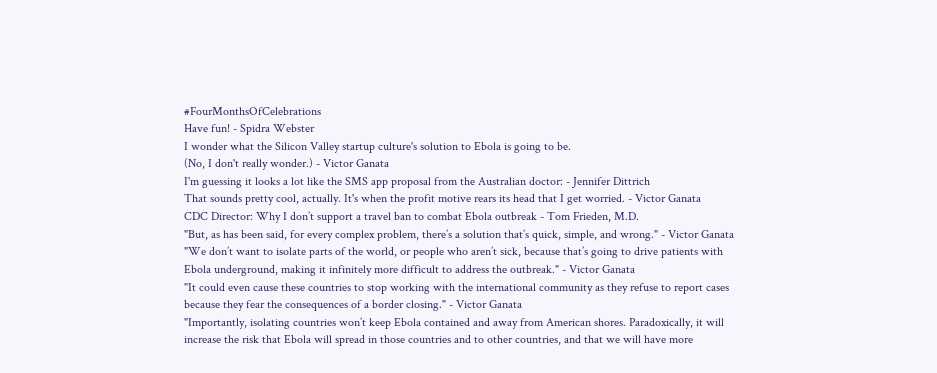#FourMonthsOfCelebrations
Have fun! - Spidra Webster
I wonder what the Silicon Valley startup culture's solution to Ebola is going to be.
(No, I don't really wonder.) - Victor Ganata
I'm guessing it looks a lot like the SMS app proposal from the Australian doctor: - Jennifer Dittrich
That sounds pretty cool, actually. It's when the profit motive rears its head that I get worried. - Victor Ganata
CDC Director: Why I don’t support a travel ban to combat Ebola outbreak - Tom Frieden, M.D.
"But, as has been said, for every complex problem, there’s a solution that’s quick, simple, and wrong." - Victor Ganata
"We don’t want to isolate parts of the world, or people who aren’t sick, because that’s going to drive patients with Ebola underground, making it infinitely more difficult to address the outbreak." - Victor Ganata
"It could even cause these countries to stop working with the international community as they refuse to report cases because they fear the consequences of a border closing." - Victor Ganata
"Importantly, isolating countries won’t keep Ebola contained and away from American shores. Paradoxically, it will increase the risk that Ebola will spread in those countries and to other countries, and that we will have more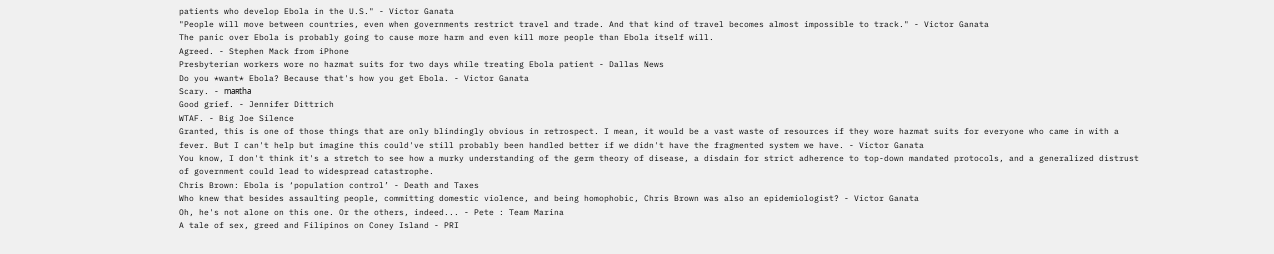patients who develop Ebola in the U.S." - Victor Ganata
"People will move between countries, even when governments restrict travel and trade. And that kind of travel becomes almost impossible to track." - Victor Ganata
The panic over Ebola is probably going to cause more harm and even kill more people than Ebola itself will.
Agreed. - Stephen Mack from iPhone
Presbyterian workers wore no hazmat suits for two days while treating Ebola patient - Dallas News
Do you *want* Ebola? Because that's how you get Ebola. - Victor Ganata
Scary. - maʀtha
Good grief. - Jennifer Dittrich
WTAF. - Big Joe Silence
Granted, this is one of those things that are only blindingly obvious in retrospect. I mean, it would be a vast waste of resources if they wore hazmat suits for everyone who came in with a fever. But I can't help but imagine this could've still probably been handled better if we didn't have the fragmented system we have. - Victor Ganata
You know, I don't think it's a stretch to see how a murky understanding of the germ theory of disease, a disdain for strict adherence to top-down mandated protocols, and a generalized distrust of government could lead to widespread catastrophe.
Chris Brown: Ebola is ‘population control’ - Death and Taxes
Who knew that besides assaulting people, committing domestic violence, and being homophobic, Chris Brown was also an epidemiologist? - Victor Ganata
Oh, he's not alone on this one. Or the others, indeed... - Pete : Team Marina
A tale of sex, greed and Filipinos on Coney Island - PRI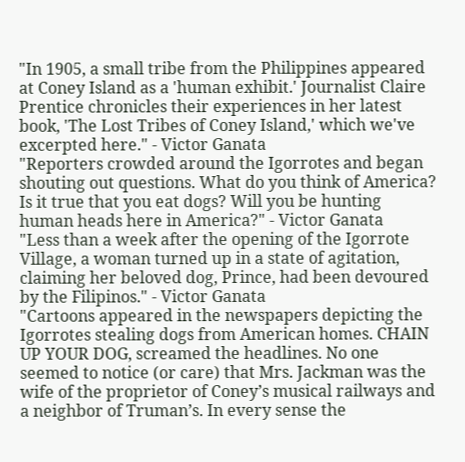"In 1905, a small tribe from the Philippines appeared at Coney Island as a 'human exhibit.' Journalist Claire Prentice chronicles their experiences in her latest book, 'The Lost Tribes of Coney Island,' which we've excerpted here." - Victor Ganata
"Reporters crowded around the Igorrotes and began shouting out questions. What do you think of America? Is it true that you eat dogs? Will you be hunting human heads here in America?" - Victor Ganata
"Less than a week after the opening of the Igorrote Village, a woman turned up in a state of agitation, claiming her beloved dog, Prince, had been devoured by the Filipinos." - Victor Ganata
"Cartoons appeared in the newspapers depicting the Igorrotes stealing dogs from American homes. CHAIN UP YOUR DOG, screamed the headlines. No one seemed to notice (or care) that Mrs. Jackman was the wife of the proprietor of Coney’s musical railways and a neighbor of Truman’s. In every sense the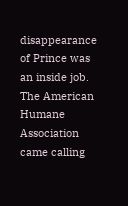disappearance of Prince was an inside job. The American Humane Association came calling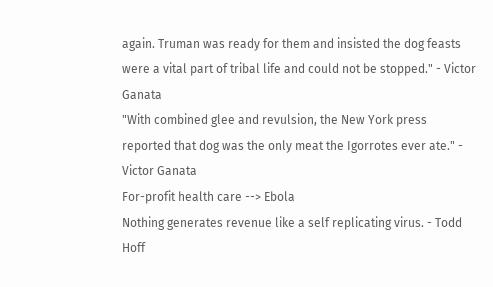again. Truman was ready for them and insisted the dog feasts were a vital part of tribal life and could not be stopped." - Victor Ganata
"With combined glee and revulsion, the New York press reported that dog was the only meat the Igorrotes ever ate." - Victor Ganata
For-profit health care --> Ebola
Nothing generates revenue like a self replicating virus. - Todd Hoff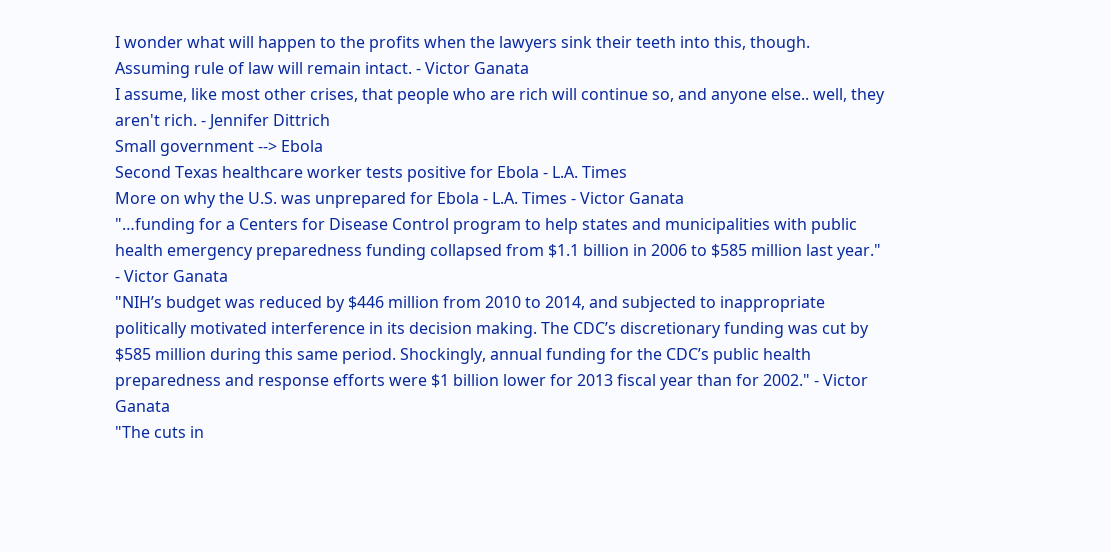I wonder what will happen to the profits when the lawyers sink their teeth into this, though. Assuming rule of law will remain intact. - Victor Ganata
I assume, like most other crises, that people who are rich will continue so, and anyone else.. well, they aren't rich. - Jennifer Dittrich
Small government --> Ebola
Second Texas healthcare worker tests positive for Ebola - L.A. Times
More on why the U.S. was unprepared for Ebola - L.A. Times - Victor Ganata
"…funding for a Centers for Disease Control program to help states and municipalities with public health emergency preparedness funding collapsed from $1.1 billion in 2006 to $585 million last year." - Victor Ganata
"NIH’s budget was reduced by $446 million from 2010 to 2014, and subjected to inappropriate politically motivated interference in its decision making. The CDC’s discretionary funding was cut by $585 million during this same period. Shockingly, annual funding for the CDC’s public health preparedness and response efforts were $1 billion lower for 2013 fiscal year than for 2002." - Victor Ganata
"The cuts in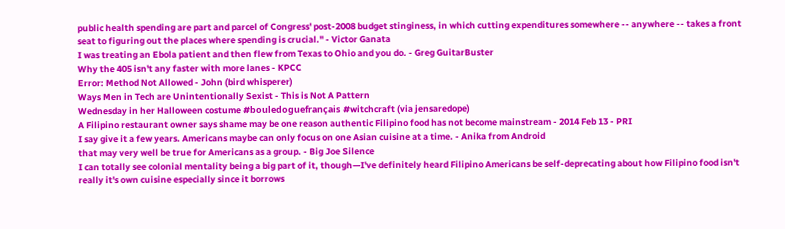public health spending are part and parcel of Congress' post-2008 budget stinginess, in which cutting expenditures somewhere -- anywhere -- takes a front seat to figuring out the places where spending is crucial." - Victor Ganata
I was treating an Ebola patient and then flew from Texas to Ohio and you do. - Greg GuitarBuster
Why the 405 isn't any faster with more lanes - KPCC
Error: Method Not Allowed - John (bird whisperer)
Ways Men in Tech are Unintentionally Sexist - This is Not A Pattern
Wednesday in her Halloween costume #bouledoguefrançais #witchcraft (via jensaredope)
A Filipino restaurant owner says shame may be one reason authentic Filipino food has not become mainstream - 2014 Feb 13 - PRI
I say give it a few years. Americans maybe can only focus on one Asian cuisine at a time. - Anika from Android
that may very well be true for Americans as a group. - Big Joe Silence
I can totally see colonial mentality being a big part of it, though—I've definitely heard Filipino Americans be self-deprecating about how Filipino food isn't really it's own cuisine especially since it borrows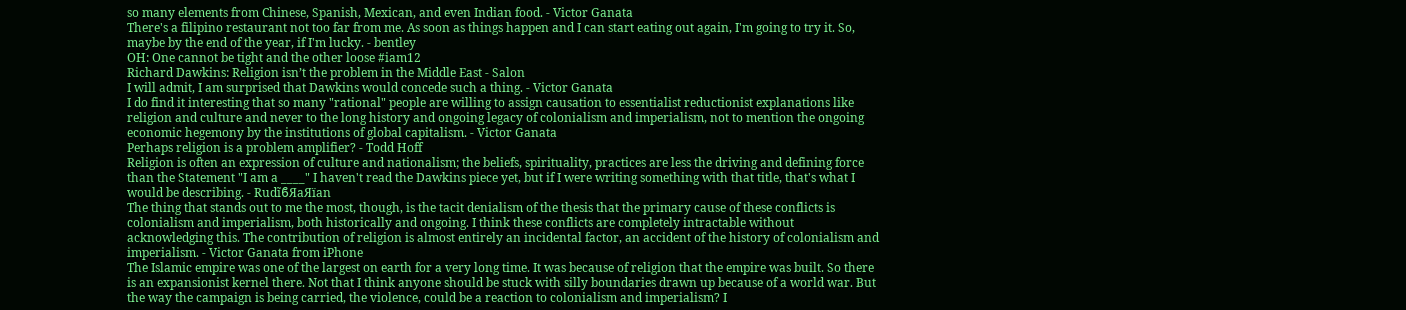so many elements from Chinese, Spanish, Mexican, and even Indian food. - Victor Ganata
There's a filipino restaurant not too far from me. As soon as things happen and I can start eating out again, I'm going to try it. So, maybe by the end of the year, if I'm lucky. - bentley
OH: One cannot be tight and the other loose #iam12
Richard Dawkins: Religion isn’t the problem in the Middle East - Salon
I will admit, I am surprised that Dawkins would concede such a thing. - Victor Ganata
I do find it interesting that so many "rational" people are willing to assign causation to essentialist reductionist explanations like religion and culture and never to the long history and ongoing legacy of colonialism and imperialism, not to mention the ongoing economic hegemony by the institutions of global capitalism. - Victor Ganata
Perhaps religion is a problem amplifier? - Todd Hoff
Religion is often an expression of culture and nationalism; the beliefs, spirituality, practices are less the driving and defining force than the Statement "I am a ____" I haven't read the Dawkins piece yet, but if I were writing something with that title, that's what I would be describing. - RudĩϐЯaЯïan
The thing that stands out to me the most, though, is the tacit denialism of the thesis that the primary cause of these conflicts is colonialism and imperialism, both historically and ongoing. I think these conflicts are completely intractable without acknowledging this. The contribution of religion is almost entirely an incidental factor, an accident of the history of colonialism and imperialism. - Victor Ganata from iPhone
The Islamic empire was one of the largest on earth for a very long time. It was because of religion that the empire was built. So there is an expansionist kernel there. Not that I think anyone should be stuck with silly boundaries drawn up because of a world war. But the way the campaign is being carried, the violence, could be a reaction to colonialism and imperialism? I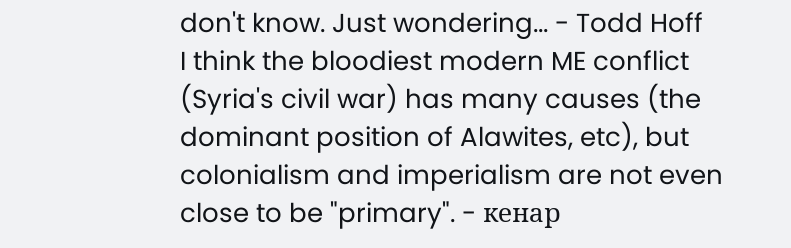don't know. Just wondering... - Todd Hoff
I think the bloodiest modern ME conflict (Syria's civil war) has many causes (the dominant position of Alawites, etc), but colonialism and imperialism are not even close to be "primary". - кенар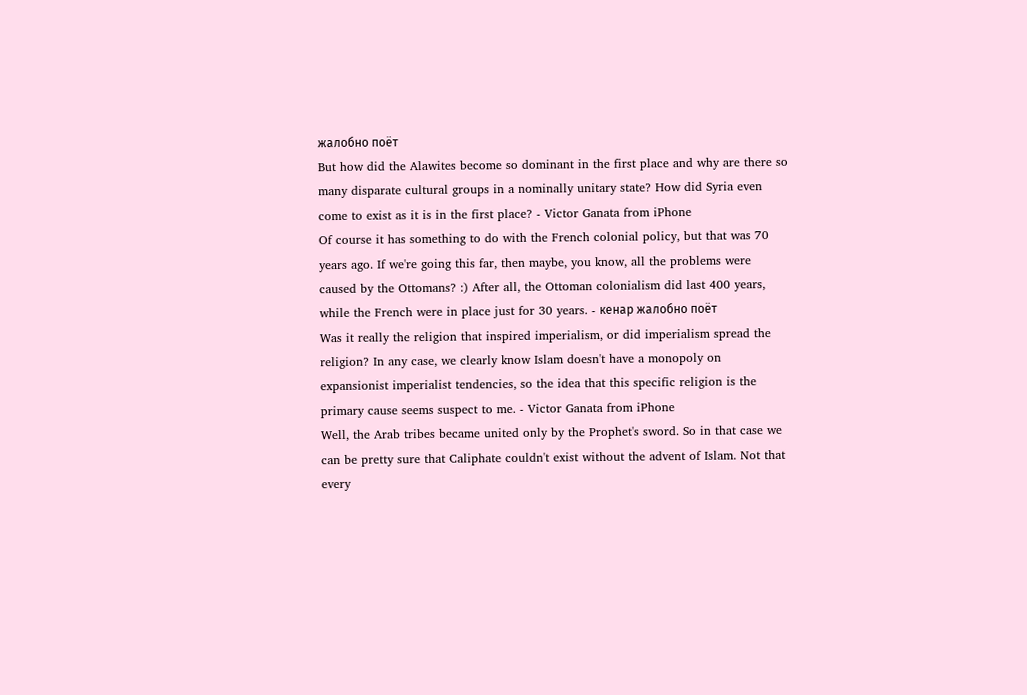жалобно поёт
But how did the Alawites become so dominant in the first place and why are there so many disparate cultural groups in a nominally unitary state? How did Syria even come to exist as it is in the first place? - Victor Ganata from iPhone
Of course it has something to do with the French colonial policy, but that was 70 years ago. If we're going this far, then maybe, you know, all the problems were caused by the Ottomans? :) After all, the Ottoman colonialism did last 400 years, while the French were in place just for 30 years. - кенар жалобно поёт
Was it really the religion that inspired imperialism, or did imperialism spread the religion? In any case, we clearly know Islam doesn't have a monopoly on expansionist imperialist tendencies, so the idea that this specific religion is the primary cause seems suspect to me. - Victor Ganata from iPhone
Well, the Arab tribes became united only by the Prophet's sword. So in that case we can be pretty sure that Caliphate couldn't exist without the advent of Islam. Not that every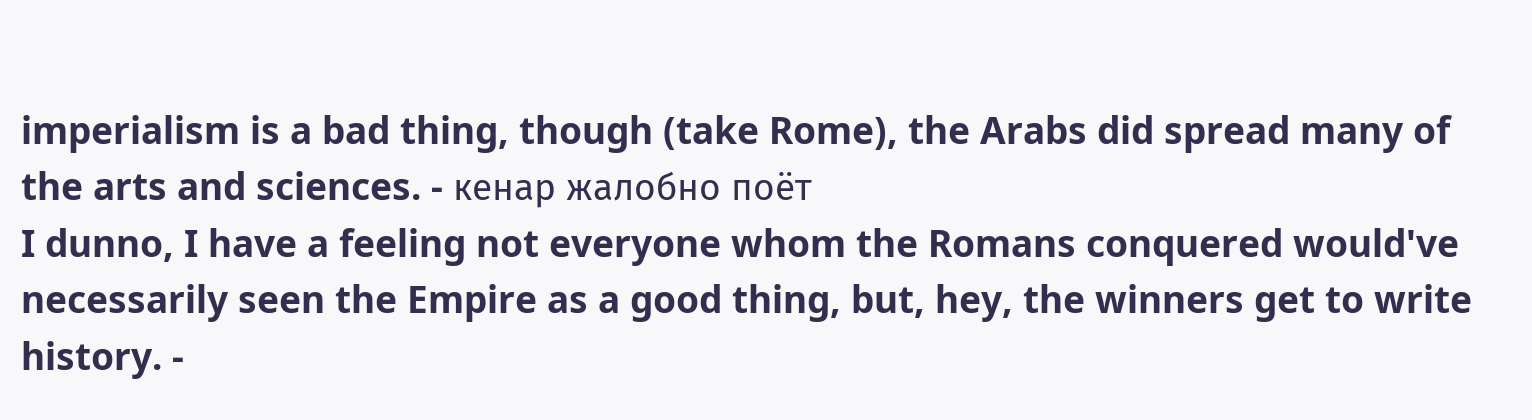imperialism is a bad thing, though (take Rome), the Arabs did spread many of the arts and sciences. - кенар жалобно поёт
I dunno, I have a feeling not everyone whom the Romans conquered would've necessarily seen the Empire as a good thing, but, hey, the winners get to write history. -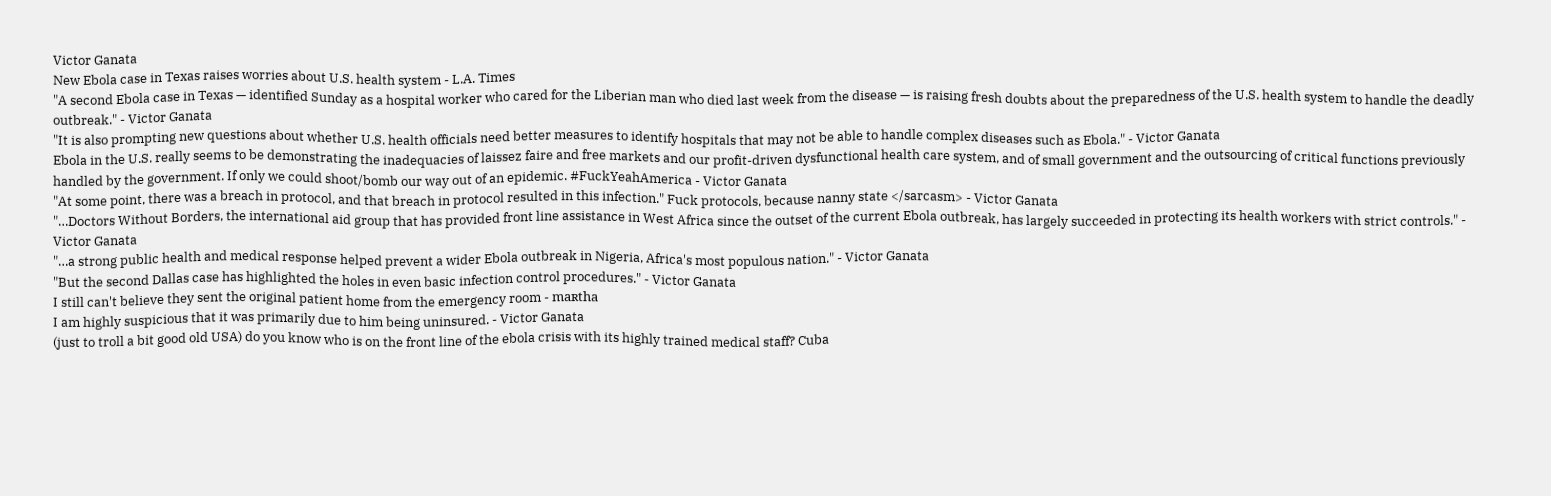Victor Ganata
New Ebola case in Texas raises worries about U.S. health system - L.A. Times
"A second Ebola case in Texas — identified Sunday as a hospital worker who cared for the Liberian man who died last week from the disease — is raising fresh doubts about the preparedness of the U.S. health system to handle the deadly outbreak." - Victor Ganata
"It is also prompting new questions about whether U.S. health officials need better measures to identify hospitals that may not be able to handle complex diseases such as Ebola." - Victor Ganata
Ebola in the U.S. really seems to be demonstrating the inadequacies of laissez faire and free markets and our profit-driven dysfunctional health care system, and of small government and the outsourcing of critical functions previously handled by the government. If only we could shoot/bomb our way out of an epidemic. #FuckYeahAmerica - Victor Ganata
"At some point, there was a breach in protocol, and that breach in protocol resulted in this infection." Fuck protocols, because nanny state </sarcasm> - Victor Ganata
"…Doctors Without Borders, the international aid group that has provided front line assistance in West Africa since the outset of the current Ebola outbreak, has largely succeeded in protecting its health workers with strict controls." - Victor Ganata
"…a strong public health and medical response helped prevent a wider Ebola outbreak in Nigeria, Africa's most populous nation." - Victor Ganata
"But the second Dallas case has highlighted the holes in even basic infection control procedures." - Victor Ganata
I still can't believe they sent the original patient home from the emergency room - maʀtha
I am highly suspicious that it was primarily due to him being uninsured. - Victor Ganata
(just to troll a bit good old USA) do you know who is on the front line of the ebola crisis with its highly trained medical staff? Cuba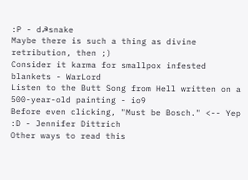:P - d☭snake
Maybe there is such a thing as divine retribution, then ;)
Consider it karma for smallpox infested blankets - WarLord
Listen to the Butt Song from Hell written on a 500-year-old painting - io9
Before even clicking, "Must be Bosch." <-- Yep :D - Jennifer Dittrich
Other ways to read this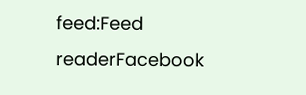feed:Feed readerFacebook